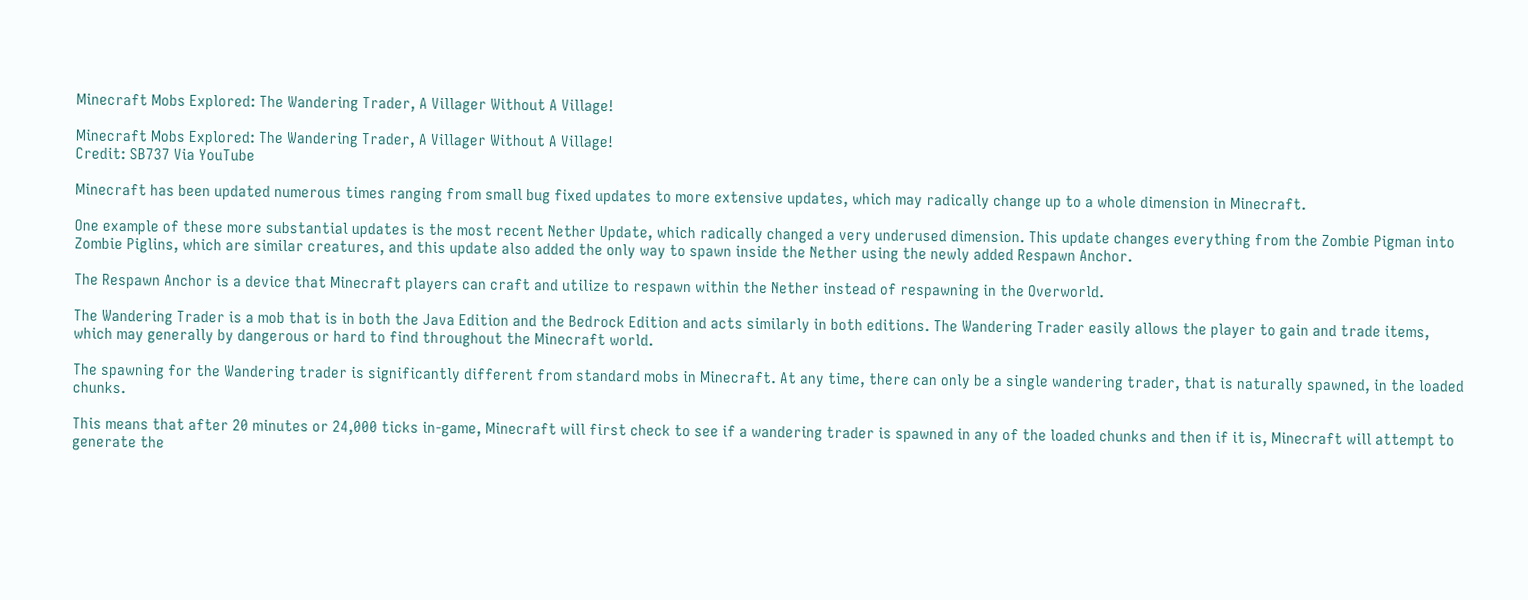Minecraft Mobs Explored: The Wandering Trader, A Villager Without A Village!

Minecraft Mobs Explored: The Wandering Trader, A Villager Without A Village!
Credit: SB737 Via YouTube

Minecraft has been updated numerous times ranging from small bug fixed updates to more extensive updates, which may radically change up to a whole dimension in Minecraft.

One example of these more substantial updates is the most recent Nether Update, which radically changed a very underused dimension. This update changes everything from the Zombie Pigman into Zombie Piglins, which are similar creatures, and this update also added the only way to spawn inside the Nether using the newly added Respawn Anchor.

The Respawn Anchor is a device that Minecraft players can craft and utilize to respawn within the Nether instead of respawning in the Overworld.

The Wandering Trader is a mob that is in both the Java Edition and the Bedrock Edition and acts similarly in both editions. The Wandering Trader easily allows the player to gain and trade items, which may generally by dangerous or hard to find throughout the Minecraft world.

The spawning for the Wandering trader is significantly different from standard mobs in Minecraft. At any time, there can only be a single wandering trader, that is naturally spawned, in the loaded chunks.

This means that after 20 minutes or 24,000 ticks in-game, Minecraft will first check to see if a wandering trader is spawned in any of the loaded chunks and then if it is, Minecraft will attempt to generate the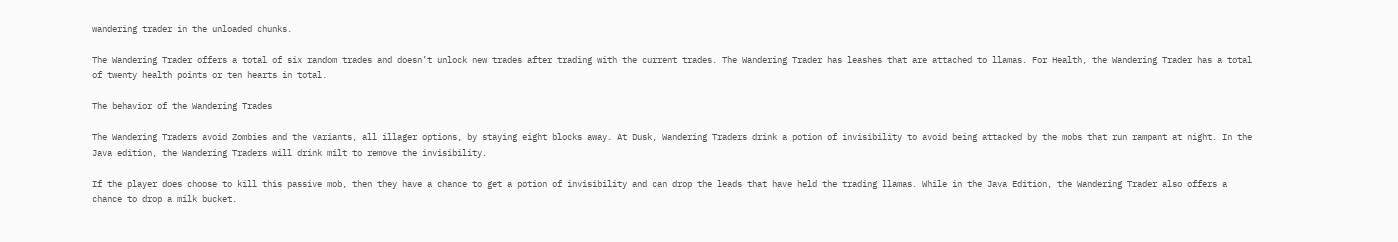wandering trader in the unloaded chunks.

The Wandering Trader offers a total of six random trades and doesn’t unlock new trades after trading with the current trades. The Wandering Trader has leashes that are attached to llamas. For Health, the Wandering Trader has a total of twenty health points or ten hearts in total.

The behavior of the Wandering Trades

The Wandering Traders avoid Zombies and the variants, all illager options, by staying eight blocks away. At Dusk, Wandering Traders drink a potion of invisibility to avoid being attacked by the mobs that run rampant at night. In the Java edition, the Wandering Traders will drink milt to remove the invisibility.

If the player does choose to kill this passive mob, then they have a chance to get a potion of invisibility and can drop the leads that have held the trading llamas. While in the Java Edition, the Wandering Trader also offers a chance to drop a milk bucket.